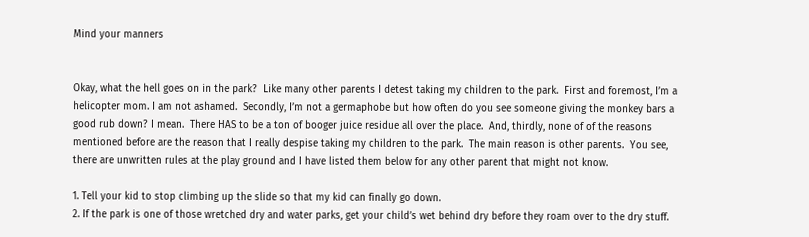Mind your manners


Okay, what the hell goes on in the park?  Like many other parents I detest taking my children to the park.  First and foremost, I’m a helicopter mom. I am not ashamed.  Secondly, I’m not a germaphobe but how often do you see someone giving the monkey bars a good rub down? I mean.  There HAS to be a ton of booger juice residue all over the place.  And, thirdly, none of of the reasons mentioned before are the reason that I really despise taking my children to the park.  The main reason is other parents.  You see, there are unwritten rules at the play ground and I have listed them below for any other parent that might not know.

1. Tell your kid to stop climbing up the slide so that my kid can finally go down.
2. If the park is one of those wretched dry and water parks, get your child’s wet behind dry before they roam over to the dry stuff.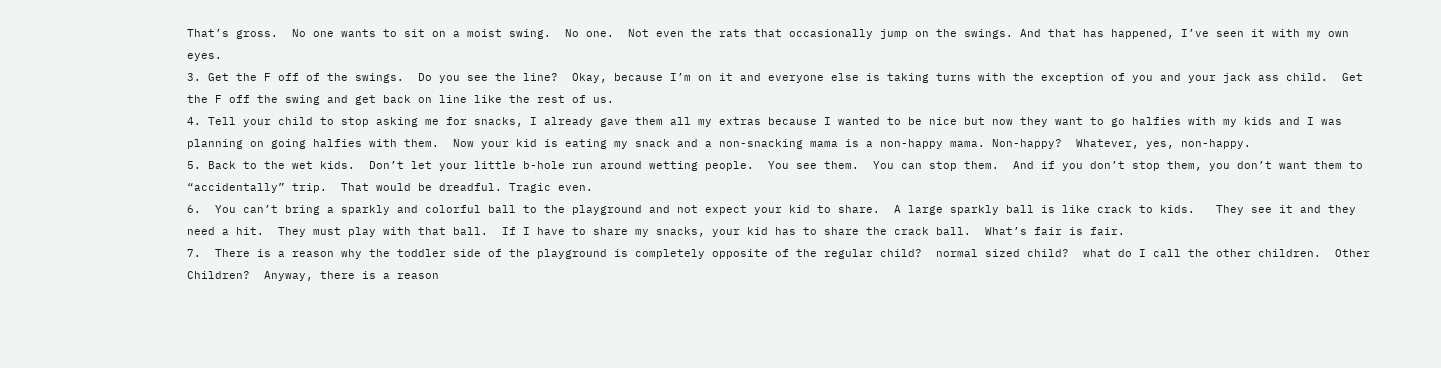That’s gross.  No one wants to sit on a moist swing.  No one.  Not even the rats that occasionally jump on the swings. And that has happened, I’ve seen it with my own eyes.
3. Get the F off of the swings.  Do you see the line?  Okay, because I’m on it and everyone else is taking turns with the exception of you and your jack ass child.  Get the F off the swing and get back on line like the rest of us.
4. Tell your child to stop asking me for snacks, I already gave them all my extras because I wanted to be nice but now they want to go halfies with my kids and I was planning on going halfies with them.  Now your kid is eating my snack and a non-snacking mama is a non-happy mama. Non-happy?  Whatever, yes, non-happy.
5. Back to the wet kids.  Don’t let your little b-hole run around wetting people.  You see them.  You can stop them.  And if you don’t stop them, you don’t want them to “accidentally” trip.  That would be dreadful. Tragic even.
6.  You can’t bring a sparkly and colorful ball to the playground and not expect your kid to share.  A large sparkly ball is like crack to kids.   They see it and they need a hit.  They must play with that ball.  If I have to share my snacks, your kid has to share the crack ball.  What’s fair is fair.
7.  There is a reason why the toddler side of the playground is completely opposite of the regular child?  normal sized child?  what do I call the other children.  Other Children?  Anyway, there is a reason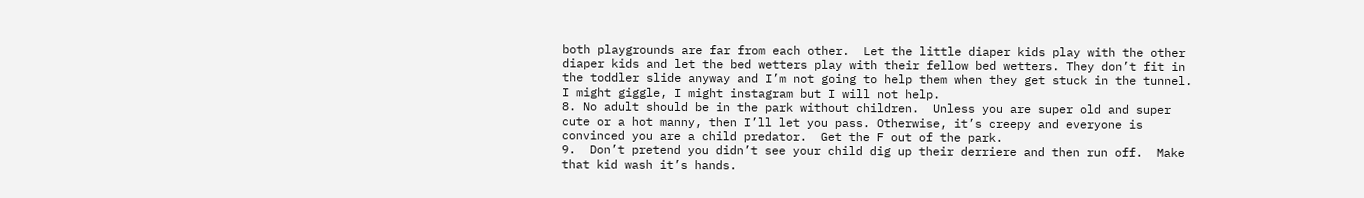both playgrounds are far from each other.  Let the little diaper kids play with the other diaper kids and let the bed wetters play with their fellow bed wetters. They don’t fit in the toddler slide anyway and I’m not going to help them when they get stuck in the tunnel.  I might giggle, I might instagram but I will not help.
8. No adult should be in the park without children.  Unless you are super old and super cute or a hot manny, then I’ll let you pass. Otherwise, it’s creepy and everyone is convinced you are a child predator.  Get the F out of the park.
9.  Don’t pretend you didn’t see your child dig up their derriere and then run off.  Make that kid wash it’s hands.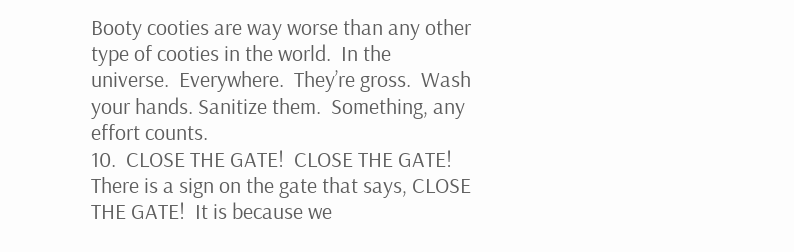Booty cooties are way worse than any other type of cooties in the world.  In the universe.  Everywhere.  They’re gross.  Wash your hands. Sanitize them.  Something, any effort counts.
10.  CLOSE THE GATE!  CLOSE THE GATE!  There is a sign on the gate that says, CLOSE THE GATE!  It is because we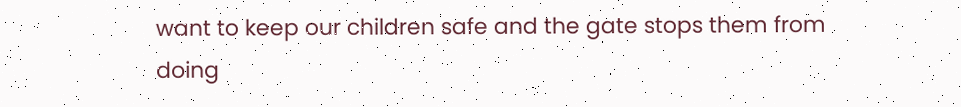want to keep our children safe and the gate stops them from doing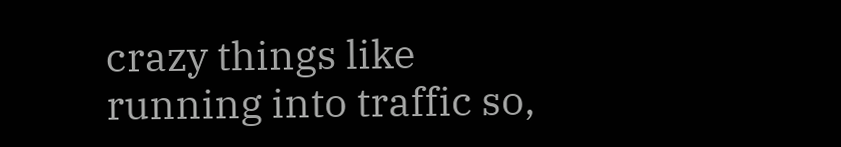crazy things like running into traffic so,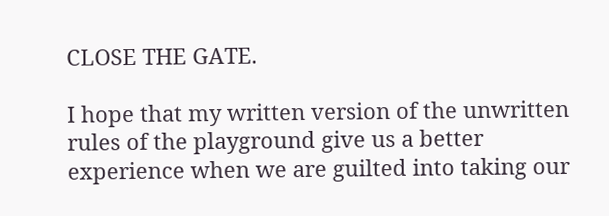CLOSE THE GATE.

I hope that my written version of the unwritten rules of the playground give us a better experience when we are guilted into taking our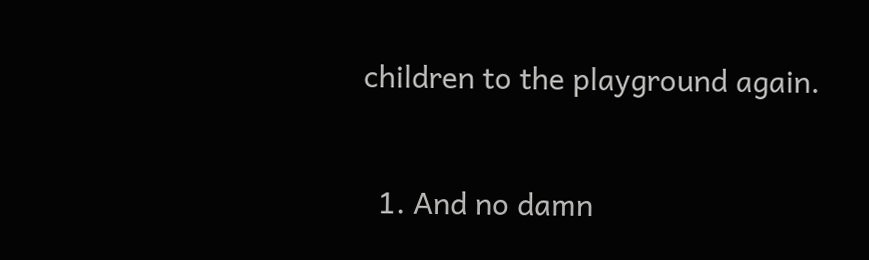children to the playground again.


  1. And no damn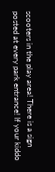scooters in the play area! There is a sign posted at every park entrance! If your kiddo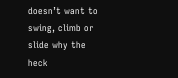doesn’t want to swing, climb or slide why the heck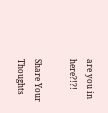are you in here?!?!

Share Your Thoughts